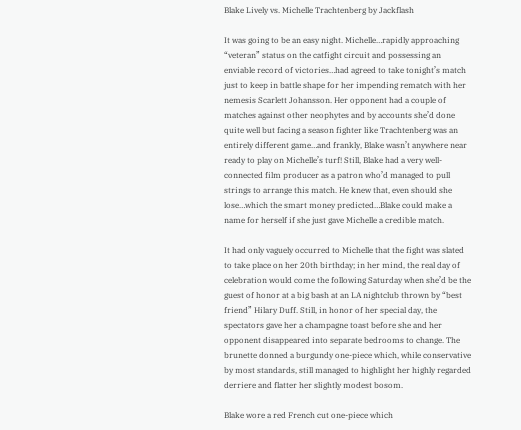Blake Lively vs. Michelle Trachtenberg by Jackflash

It was going to be an easy night. Michelle…rapidly approaching “veteran” status on the catfight circuit and possessing an enviable record of victories…had agreed to take tonight’s match just to keep in battle shape for her impending rematch with her nemesis Scarlett Johansson. Her opponent had a couple of matches against other neophytes and by accounts she’d done quite well but facing a season fighter like Trachtenberg was an entirely different game…and frankly, Blake wasn’t anywhere near ready to play on Michelle’s turf! Still, Blake had a very well-connected film producer as a patron who’d managed to pull strings to arrange this match. He knew that, even should she lose…which the smart money predicted…Blake could make a name for herself if she just gave Michelle a credible match.

It had only vaguely occurred to Michelle that the fight was slated to take place on her 20th birthday; in her mind, the real day of celebration would come the following Saturday when she’d be the guest of honor at a big bash at an LA nightclub thrown by “best friend” Hilary Duff. Still, in honor of her special day, the spectators gave her a champagne toast before she and her opponent disappeared into separate bedrooms to change. The brunette donned a burgundy one-piece which, while conservative by most standards, still managed to highlight her highly regarded derriere and flatter her slightly modest bosom.

Blake wore a red French cut one-piece which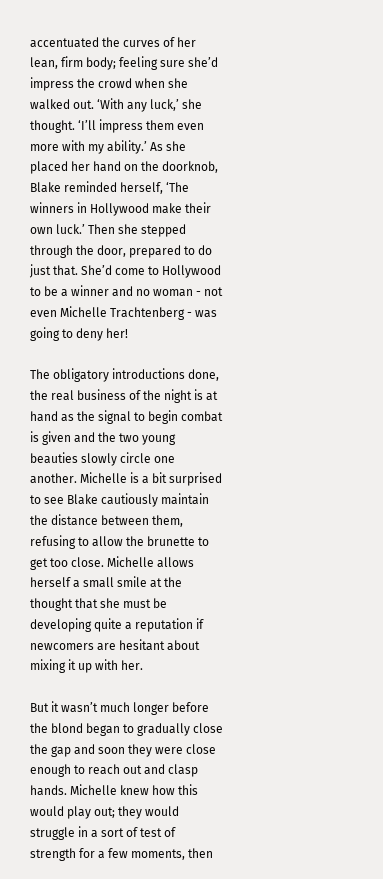accentuated the curves of her lean, firm body; feeling sure she’d impress the crowd when she walked out. ‘With any luck,’ she thought. ‘I’ll impress them even more with my ability.’ As she placed her hand on the doorknob, Blake reminded herself, ‘The winners in Hollywood make their own luck.’ Then she stepped through the door, prepared to do just that. She’d come to Hollywood to be a winner and no woman - not even Michelle Trachtenberg - was going to deny her!

The obligatory introductions done, the real business of the night is at hand as the signal to begin combat is given and the two young beauties slowly circle one another. Michelle is a bit surprised to see Blake cautiously maintain the distance between them, refusing to allow the brunette to get too close. Michelle allows herself a small smile at the thought that she must be developing quite a reputation if newcomers are hesitant about mixing it up with her.

But it wasn’t much longer before the blond began to gradually close the gap and soon they were close enough to reach out and clasp hands. Michelle knew how this would play out; they would struggle in a sort of test of strength for a few moments, then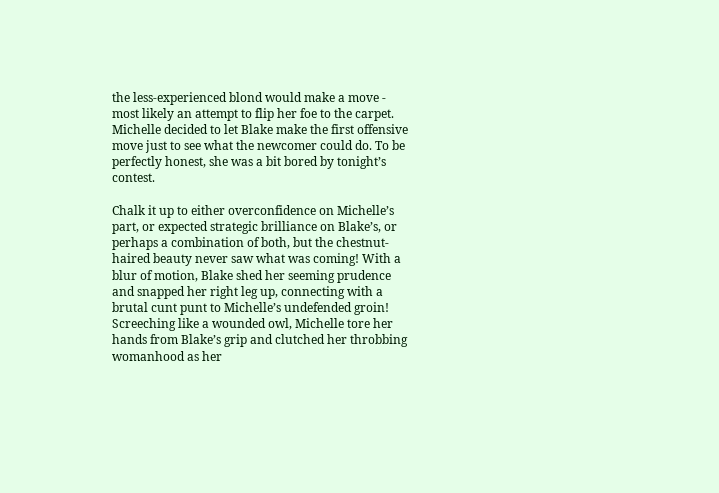the less-experienced blond would make a move - most likely an attempt to flip her foe to the carpet. Michelle decided to let Blake make the first offensive move just to see what the newcomer could do. To be perfectly honest, she was a bit bored by tonight’s contest.

Chalk it up to either overconfidence on Michelle’s part, or expected strategic brilliance on Blake’s, or perhaps a combination of both, but the chestnut-haired beauty never saw what was coming! With a blur of motion, Blake shed her seeming prudence and snapped her right leg up, connecting with a brutal cunt punt to Michelle’s undefended groin! Screeching like a wounded owl, Michelle tore her hands from Blake’s grip and clutched her throbbing womanhood as her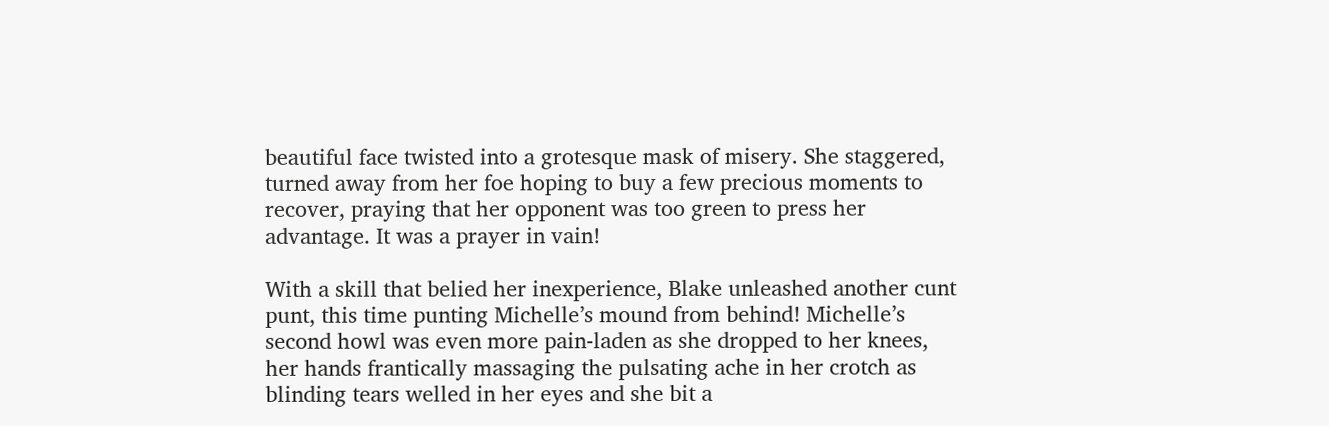beautiful face twisted into a grotesque mask of misery. She staggered, turned away from her foe hoping to buy a few precious moments to recover, praying that her opponent was too green to press her advantage. It was a prayer in vain!

With a skill that belied her inexperience, Blake unleashed another cunt punt, this time punting Michelle’s mound from behind! Michelle’s second howl was even more pain-laden as she dropped to her knees, her hands frantically massaging the pulsating ache in her crotch as blinding tears welled in her eyes and she bit a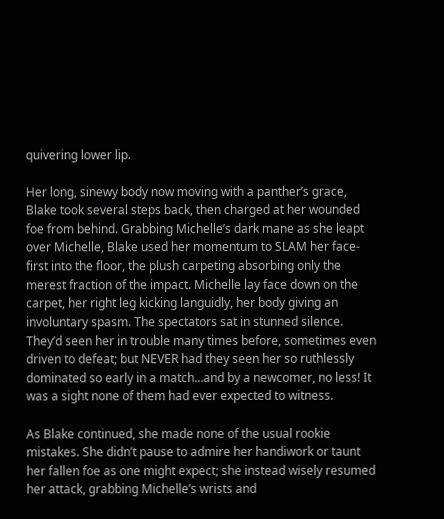quivering lower lip.

Her long, sinewy body now moving with a panther’s grace, Blake took several steps back, then charged at her wounded foe from behind. Grabbing Michelle’s dark mane as she leapt over Michelle, Blake used her momentum to SLAM her face-first into the floor, the plush carpeting absorbing only the merest fraction of the impact. Michelle lay face down on the carpet, her right leg kicking languidly, her body giving an involuntary spasm. The spectators sat in stunned silence. They’d seen her in trouble many times before, sometimes even driven to defeat; but NEVER had they seen her so ruthlessly dominated so early in a match…and by a newcomer, no less! It was a sight none of them had ever expected to witness.

As Blake continued, she made none of the usual rookie mistakes. She didn’t pause to admire her handiwork or taunt her fallen foe as one might expect; she instead wisely resumed her attack, grabbing Michelle’s wrists and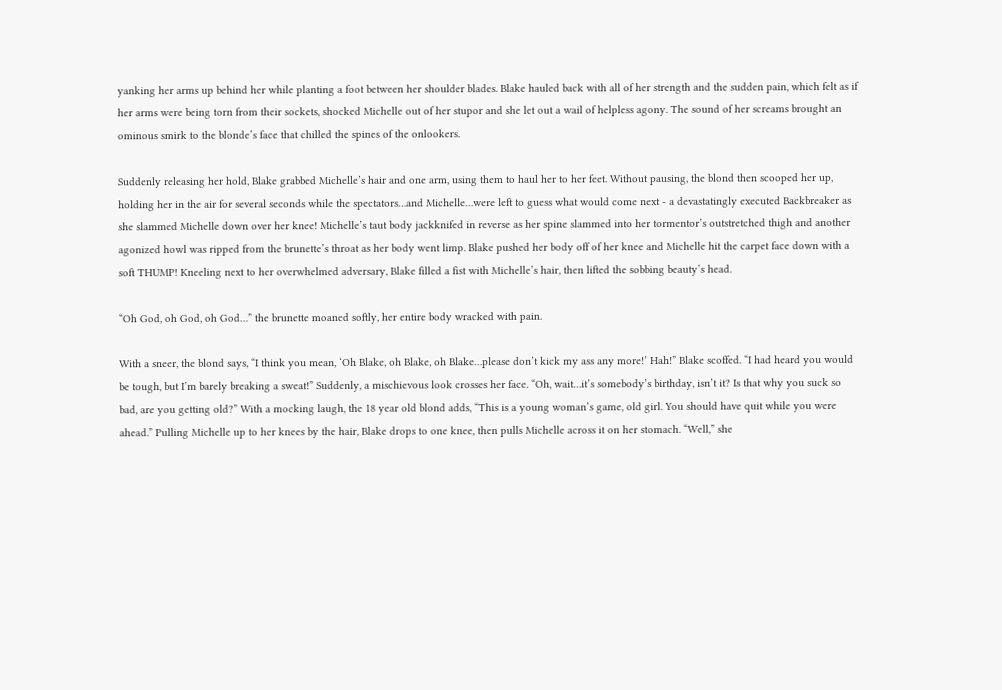yanking her arms up behind her while planting a foot between her shoulder blades. Blake hauled back with all of her strength and the sudden pain, which felt as if her arms were being torn from their sockets, shocked Michelle out of her stupor and she let out a wail of helpless agony. The sound of her screams brought an ominous smirk to the blonde’s face that chilled the spines of the onlookers.

Suddenly releasing her hold, Blake grabbed Michelle’s hair and one arm, using them to haul her to her feet. Without pausing, the blond then scooped her up, holding her in the air for several seconds while the spectators…and Michelle…were left to guess what would come next - a devastatingly executed Backbreaker as she slammed Michelle down over her knee! Michelle’s taut body jackknifed in reverse as her spine slammed into her tormentor’s outstretched thigh and another agonized howl was ripped from the brunette’s throat as her body went limp. Blake pushed her body off of her knee and Michelle hit the carpet face down with a soft THUMP! Kneeling next to her overwhelmed adversary, Blake filled a fist with Michelle’s hair, then lifted the sobbing beauty’s head.

“Oh God, oh God, oh God…” the brunette moaned softly, her entire body wracked with pain.

With a sneer, the blond says, “I think you mean, ‘Oh Blake, oh Blake, oh Blake…please don’t kick my ass any more!’ Hah!” Blake scoffed. “I had heard you would be tough, but I’m barely breaking a sweat!” Suddenly, a mischievous look crosses her face. “Oh, wait…it’s somebody’s birthday, isn’t it? Is that why you suck so bad, are you getting old?” With a mocking laugh, the 18 year old blond adds, “This is a young woman’s game, old girl. You should have quit while you were ahead.” Pulling Michelle up to her knees by the hair, Blake drops to one knee, then pulls Michelle across it on her stomach. “Well,” she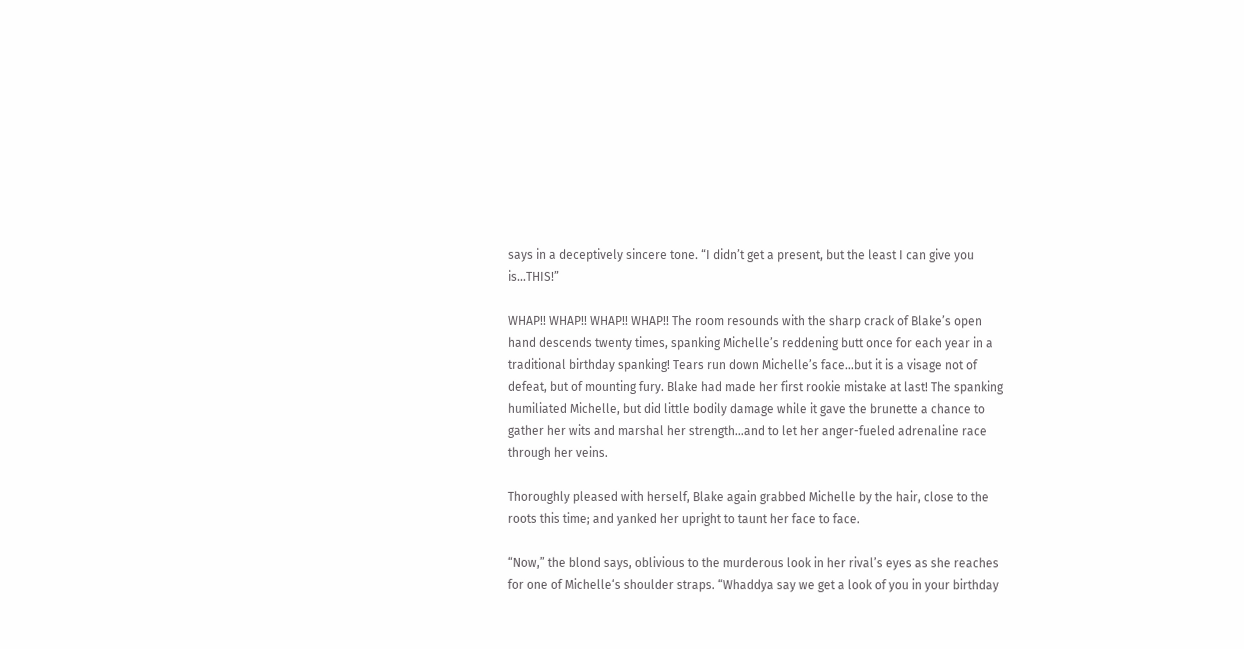says in a deceptively sincere tone. “I didn’t get a present, but the least I can give you is…THIS!”

WHAP!! WHAP!! WHAP!! WHAP!! The room resounds with the sharp crack of Blake’s open hand descends twenty times, spanking Michelle’s reddening butt once for each year in a traditional birthday spanking! Tears run down Michelle’s face…but it is a visage not of defeat, but of mounting fury. Blake had made her first rookie mistake at last! The spanking humiliated Michelle, but did little bodily damage while it gave the brunette a chance to gather her wits and marshal her strength…and to let her anger-fueled adrenaline race through her veins.

Thoroughly pleased with herself, Blake again grabbed Michelle by the hair, close to the roots this time; and yanked her upright to taunt her face to face.

“Now,” the blond says, oblivious to the murderous look in her rival’s eyes as she reaches for one of Michelle‘s shoulder straps. “Whaddya say we get a look of you in your birthday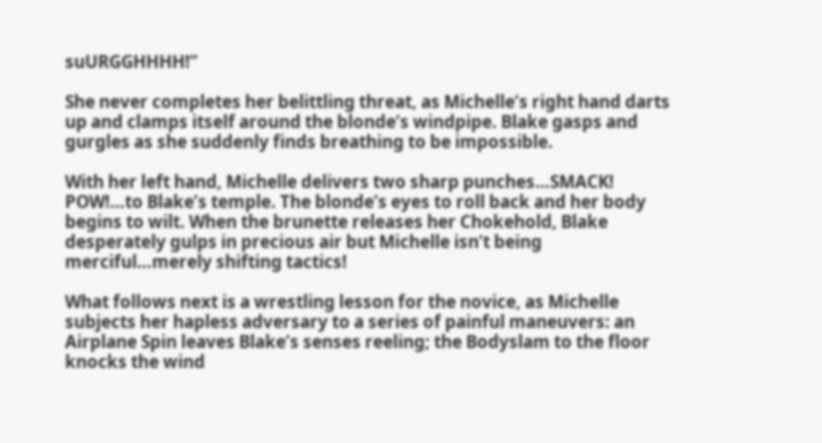suURGGHHHH!”

She never completes her belittling threat, as Michelle’s right hand darts up and clamps itself around the blonde’s windpipe. Blake gasps and gurgles as she suddenly finds breathing to be impossible.

With her left hand, Michelle delivers two sharp punches…SMACK! POW!…to Blake’s temple. The blonde’s eyes to roll back and her body begins to wilt. When the brunette releases her Chokehold, Blake desperately gulps in precious air but Michelle isn’t being merciful…merely shifting tactics!

What follows next is a wrestling lesson for the novice, as Michelle subjects her hapless adversary to a series of painful maneuvers: an Airplane Spin leaves Blake’s senses reeling; the Bodyslam to the floor knocks the wind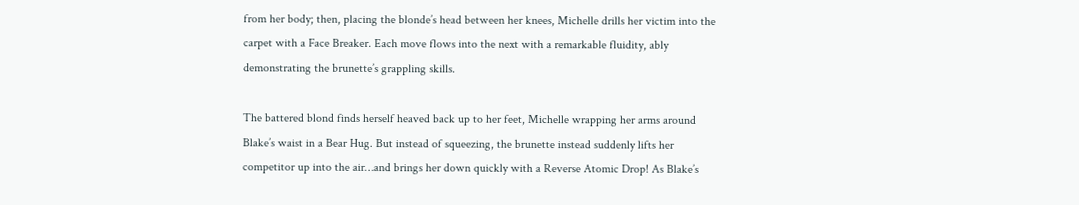from her body; then, placing the blonde’s head between her knees, Michelle drills her victim into the carpet with a Face Breaker. Each move flows into the next with a remarkable fluidity, ably demonstrating the brunette’s grappling skills.

The battered blond finds herself heaved back up to her feet, Michelle wrapping her arms around Blake’s waist in a Bear Hug. But instead of squeezing, the brunette instead suddenly lifts her competitor up into the air…and brings her down quickly with a Reverse Atomic Drop! As Blake’s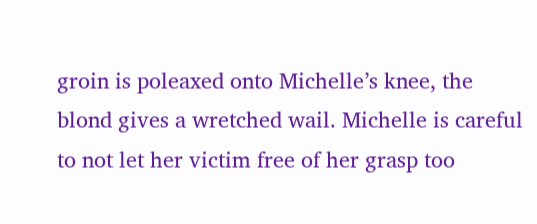groin is poleaxed onto Michelle’s knee, the blond gives a wretched wail. Michelle is careful to not let her victim free of her grasp too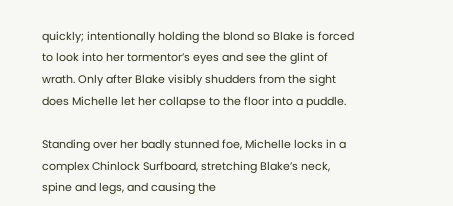quickly; intentionally holding the blond so Blake is forced to look into her tormentor’s eyes and see the glint of wrath. Only after Blake visibly shudders from the sight does Michelle let her collapse to the floor into a puddle.

Standing over her badly stunned foe, Michelle locks in a complex Chinlock Surfboard, stretching Blake’s neck, spine and legs, and causing the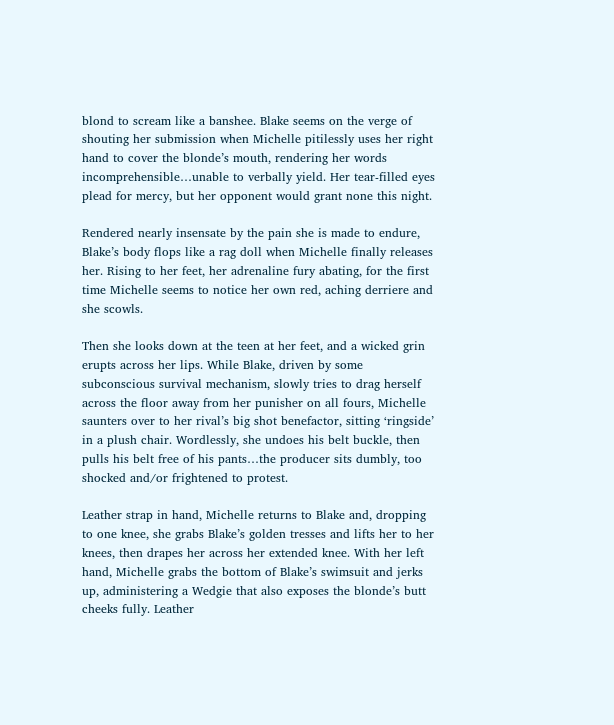blond to scream like a banshee. Blake seems on the verge of shouting her submission when Michelle pitilessly uses her right hand to cover the blonde’s mouth, rendering her words incomprehensible…unable to verbally yield. Her tear-filled eyes plead for mercy, but her opponent would grant none this night.

Rendered nearly insensate by the pain she is made to endure, Blake’s body flops like a rag doll when Michelle finally releases her. Rising to her feet, her adrenaline fury abating, for the first time Michelle seems to notice her own red, aching derriere and she scowls.

Then she looks down at the teen at her feet, and a wicked grin erupts across her lips. While Blake, driven by some subconscious survival mechanism, slowly tries to drag herself across the floor away from her punisher on all fours, Michelle saunters over to her rival’s big shot benefactor, sitting ‘ringside’ in a plush chair. Wordlessly, she undoes his belt buckle, then pulls his belt free of his pants…the producer sits dumbly, too shocked and/or frightened to protest.

Leather strap in hand, Michelle returns to Blake and, dropping to one knee, she grabs Blake’s golden tresses and lifts her to her knees, then drapes her across her extended knee. With her left hand, Michelle grabs the bottom of Blake’s swimsuit and jerks up, administering a Wedgie that also exposes the blonde’s butt cheeks fully. Leather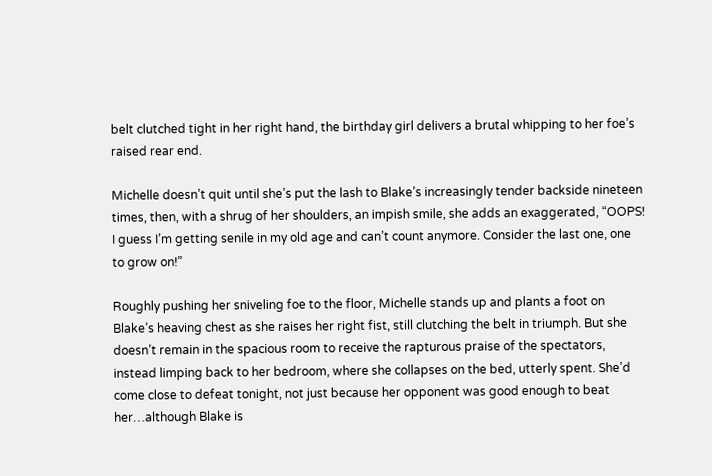belt clutched tight in her right hand, the birthday girl delivers a brutal whipping to her foe’s raised rear end.

Michelle doesn’t quit until she’s put the lash to Blake’s increasingly tender backside nineteen times, then, with a shrug of her shoulders, an impish smile, she adds an exaggerated, “OOPS! I guess I’m getting senile in my old age and can’t count anymore. Consider the last one, one to grow on!”

Roughly pushing her sniveling foe to the floor, Michelle stands up and plants a foot on Blake’s heaving chest as she raises her right fist, still clutching the belt in triumph. But she doesn’t remain in the spacious room to receive the rapturous praise of the spectators, instead limping back to her bedroom, where she collapses on the bed, utterly spent. She’d come close to defeat tonight, not just because her opponent was good enough to beat her…although Blake is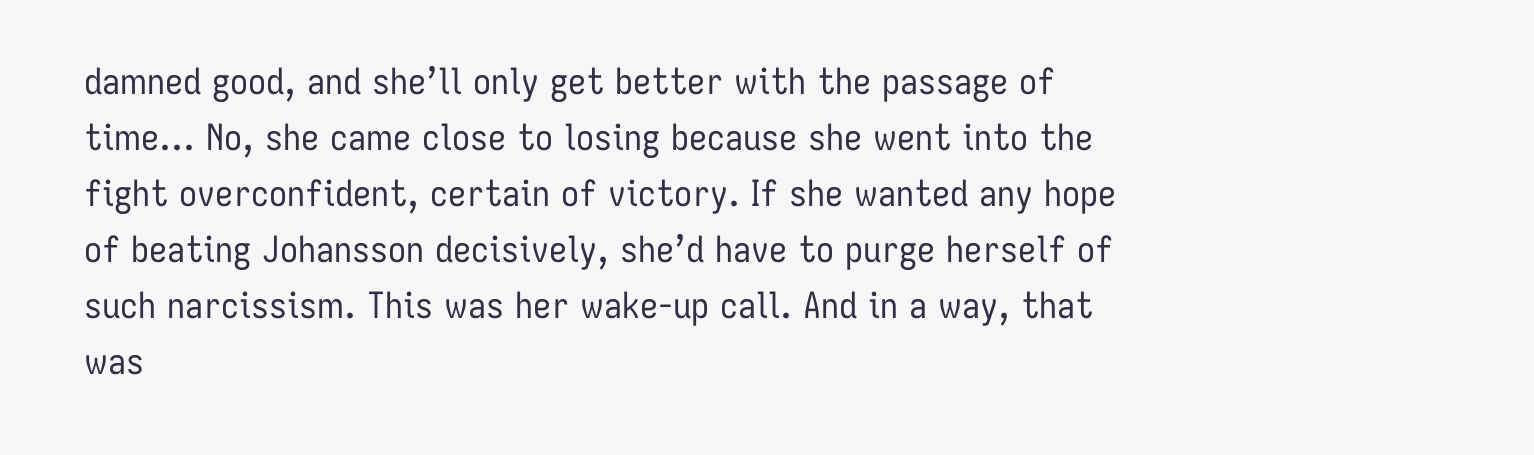damned good, and she’ll only get better with the passage of time… No, she came close to losing because she went into the fight overconfident, certain of victory. If she wanted any hope of beating Johansson decisively, she’d have to purge herself of such narcissism. This was her wake-up call. And in a way, that was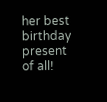her best birthday present of all!